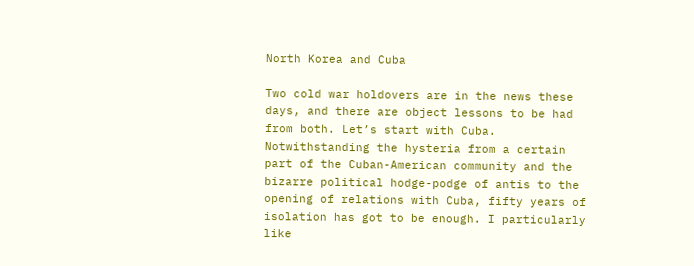North Korea and Cuba

Two cold war holdovers are in the news these days, and there are object lessons to be had from both. Let’s start with Cuba. Notwithstanding the hysteria from a certain part of the Cuban-American community and the bizarre political hodge-podge of antis to the opening of relations with Cuba, fifty years of isolation has got to be enough. I particularly like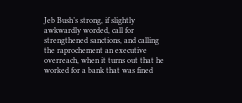Jeb Bush’s strong, if slightly awkwardly worded, call for strengthened sanctions, and calling the raprochement an executive overreach, when it turns out that he worked for a bank that was fined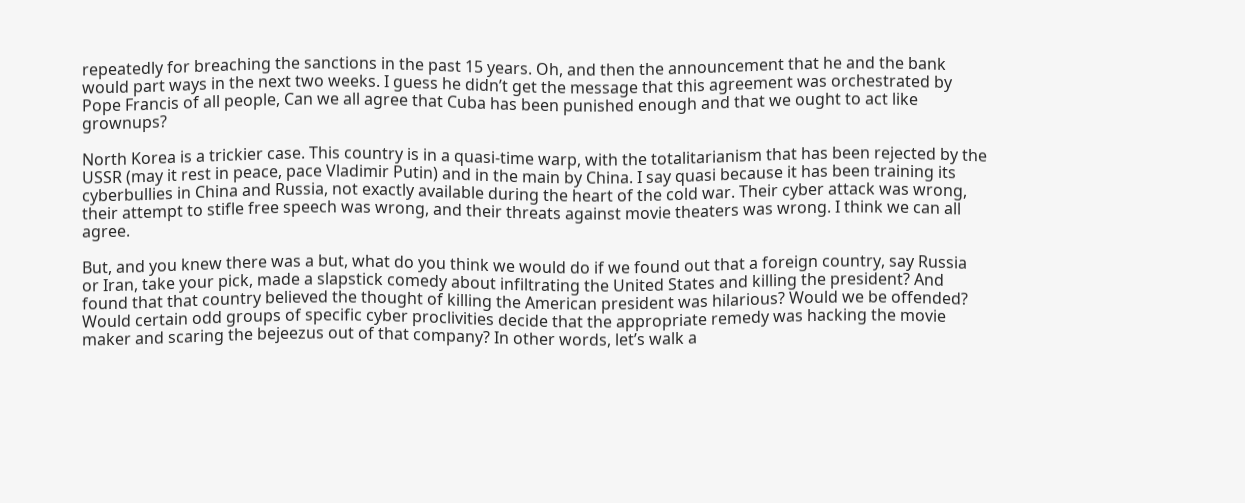repeatedly for breaching the sanctions in the past 15 years. Oh, and then the announcement that he and the bank would part ways in the next two weeks. I guess he didn’t get the message that this agreement was orchestrated by Pope Francis of all people, Can we all agree that Cuba has been punished enough and that we ought to act like grownups?

North Korea is a trickier case. This country is in a quasi-time warp, with the totalitarianism that has been rejected by the USSR (may it rest in peace, pace Vladimir Putin) and in the main by China. I say quasi because it has been training its cyberbullies in China and Russia, not exactly available during the heart of the cold war. Their cyber attack was wrong, their attempt to stifle free speech was wrong, and their threats against movie theaters was wrong. I think we can all agree.

But, and you knew there was a but, what do you think we would do if we found out that a foreign country, say Russia or Iran, take your pick, made a slapstick comedy about infiltrating the United States and killing the president? And found that that country believed the thought of killing the American president was hilarious? Would we be offended? Would certain odd groups of specific cyber proclivities decide that the appropriate remedy was hacking the movie maker and scaring the bejeezus out of that company? In other words, let’s walk a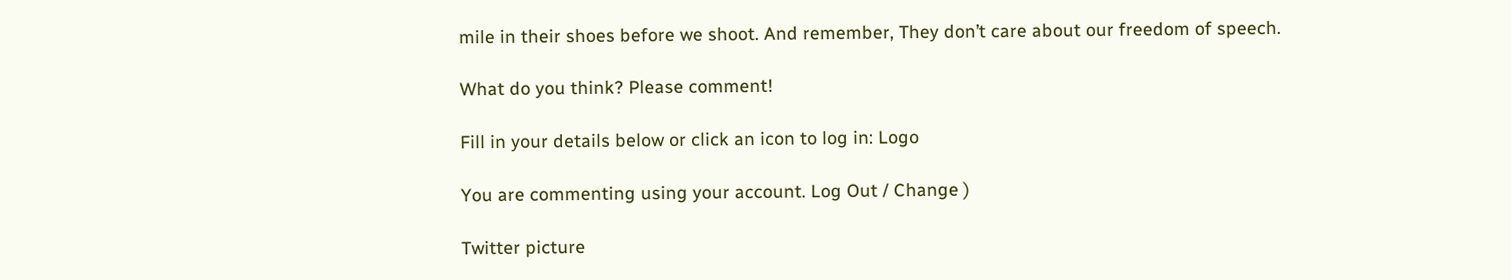mile in their shoes before we shoot. And remember, They don’t care about our freedom of speech.

What do you think? Please comment!

Fill in your details below or click an icon to log in: Logo

You are commenting using your account. Log Out / Change )

Twitter picture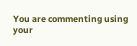You are commenting using your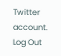Twitter account. Log Out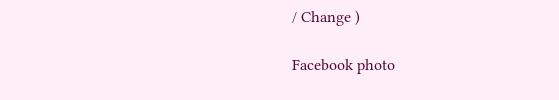/ Change )

Facebook photo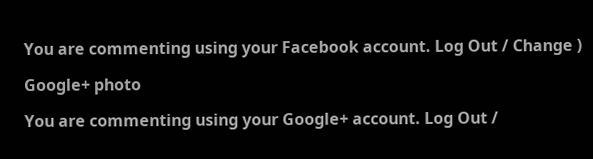You are commenting using your Facebook account. Log Out / Change )

Google+ photo

You are commenting using your Google+ account. Log Out /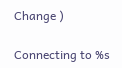Change )

Connecting to %s